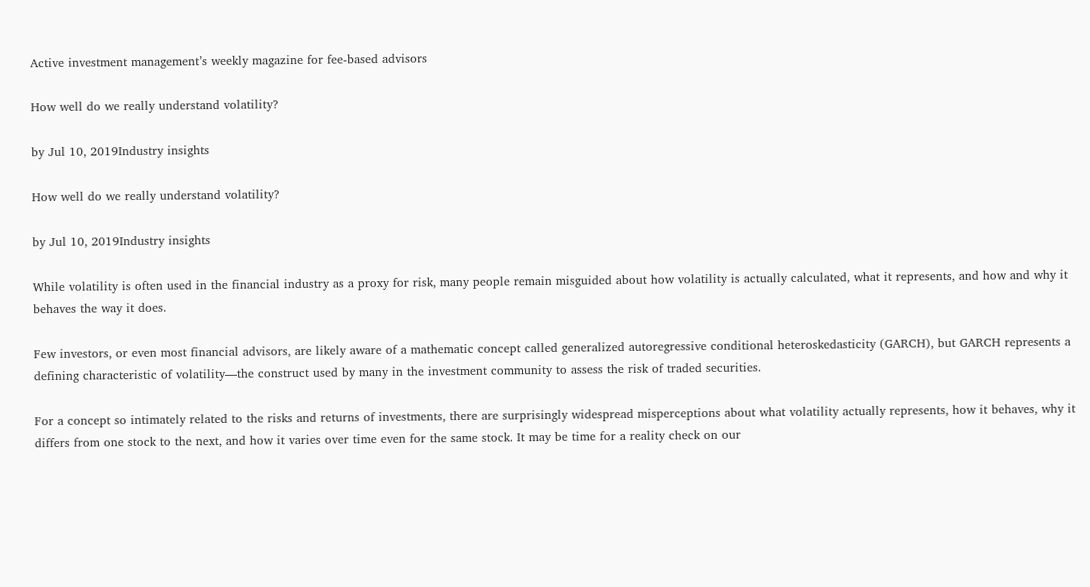Active investment management’s weekly magazine for fee-based advisors

How well do we really understand volatility?

by Jul 10, 2019Industry insights

How well do we really understand volatility?

by Jul 10, 2019Industry insights

While volatility is often used in the financial industry as a proxy for risk, many people remain misguided about how volatility is actually calculated, what it represents, and how and why it behaves the way it does.

Few investors, or even most financial advisors, are likely aware of a mathematic concept called generalized autoregressive conditional heteroskedasticity (GARCH), but GARCH represents a defining characteristic of volatility—the construct used by many in the investment community to assess the risk of traded securities.

For a concept so intimately related to the risks and returns of investments, there are surprisingly widespread misperceptions about what volatility actually represents, how it behaves, why it differs from one stock to the next, and how it varies over time even for the same stock. It may be time for a reality check on our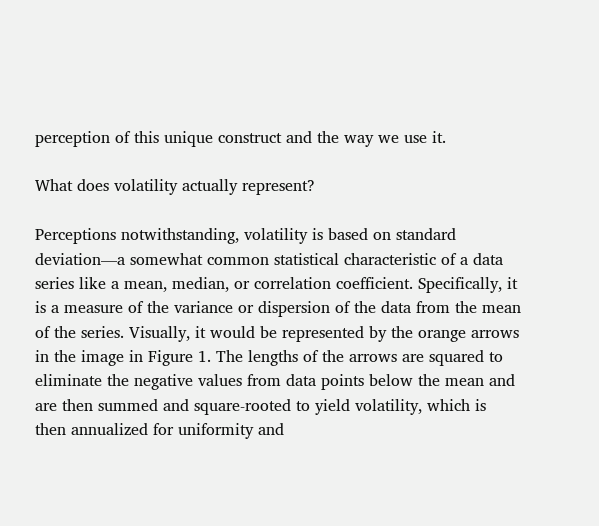perception of this unique construct and the way we use it.

What does volatility actually represent?

Perceptions notwithstanding, volatility is based on standard deviation—a somewhat common statistical characteristic of a data series like a mean, median, or correlation coefficient. Specifically, it is a measure of the variance or dispersion of the data from the mean of the series. Visually, it would be represented by the orange arrows in the image in Figure 1. The lengths of the arrows are squared to eliminate the negative values from data points below the mean and are then summed and square-rooted to yield volatility, which is then annualized for uniformity and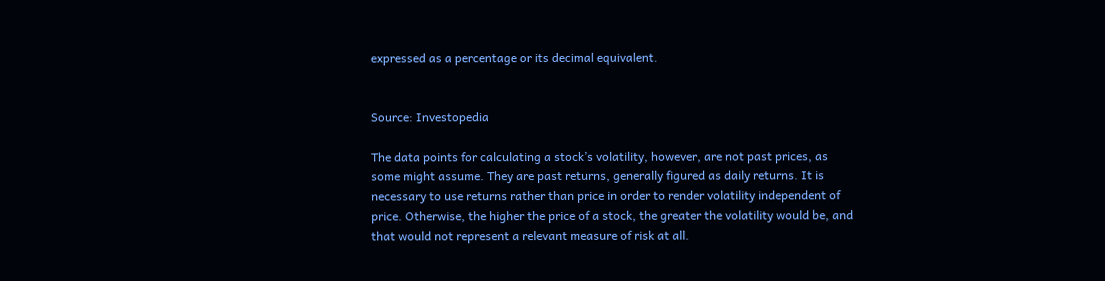expressed as a percentage or its decimal equivalent.


Source: Investopedia

The data points for calculating a stock’s volatility, however, are not past prices, as some might assume. They are past returns, generally figured as daily returns. It is necessary to use returns rather than price in order to render volatility independent of price. Otherwise, the higher the price of a stock, the greater the volatility would be, and that would not represent a relevant measure of risk at all.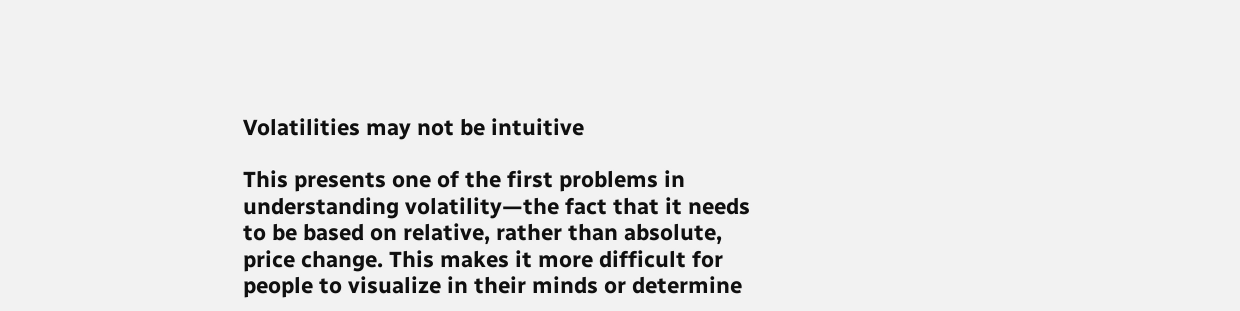Volatilities may not be intuitive

This presents one of the first problems in understanding volatility—the fact that it needs to be based on relative, rather than absolute, price change. This makes it more difficult for people to visualize in their minds or determine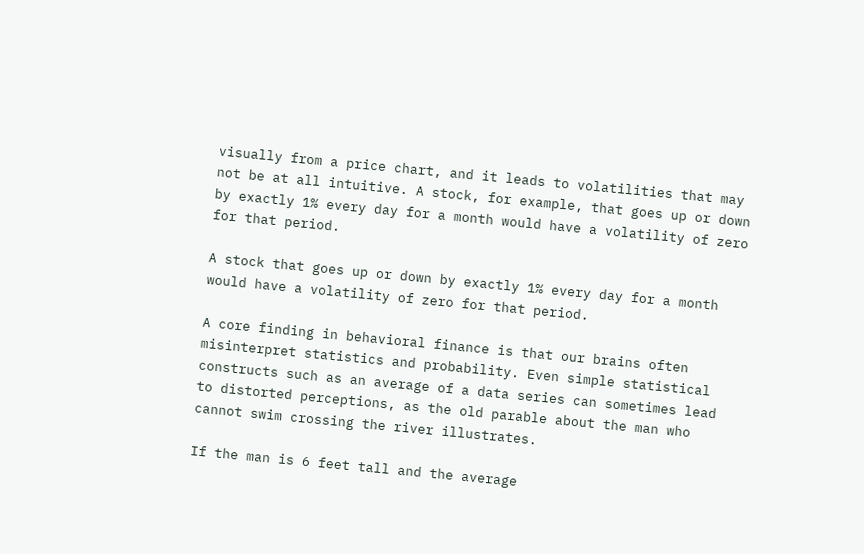visually from a price chart, and it leads to volatilities that may not be at all intuitive. A stock, for example, that goes up or down by exactly 1% every day for a month would have a volatility of zero for that period.

A stock that goes up or down by exactly 1% every day for a month would have a volatility of zero for that period.

A core finding in behavioral finance is that our brains often misinterpret statistics and probability. Even simple statistical constructs such as an average of a data series can sometimes lead to distorted perceptions, as the old parable about the man who cannot swim crossing the river illustrates.

If the man is 6 feet tall and the average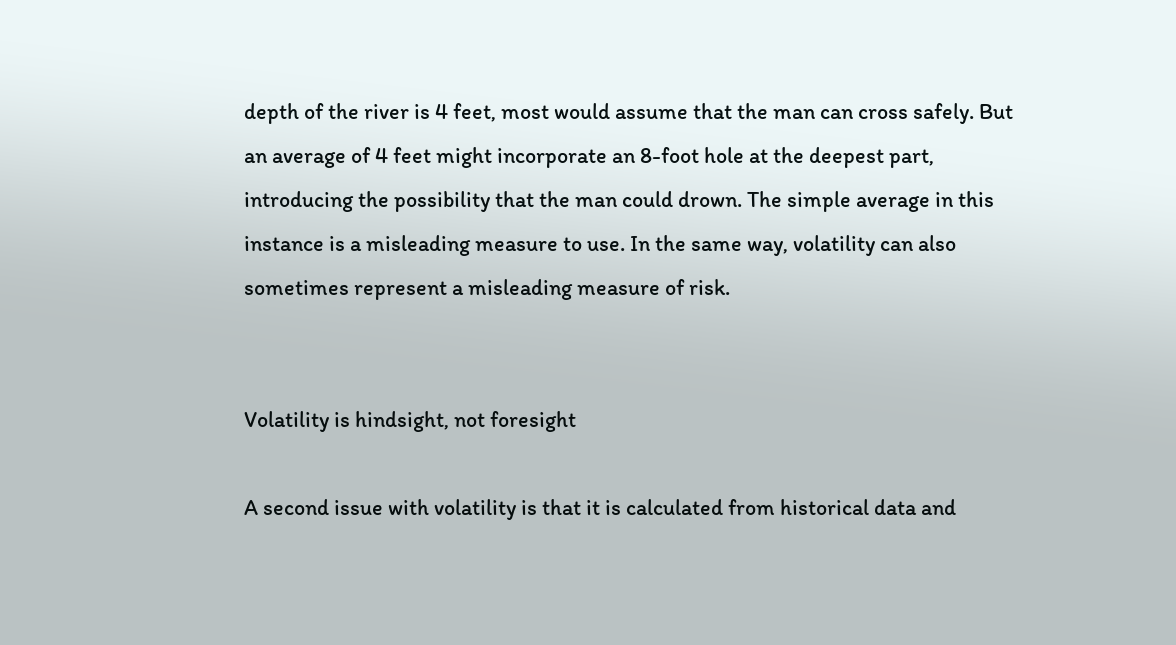depth of the river is 4 feet, most would assume that the man can cross safely. But an average of 4 feet might incorporate an 8-foot hole at the deepest part, introducing the possibility that the man could drown. The simple average in this instance is a misleading measure to use. In the same way, volatility can also sometimes represent a misleading measure of risk.


Volatility is hindsight, not foresight

A second issue with volatility is that it is calculated from historical data and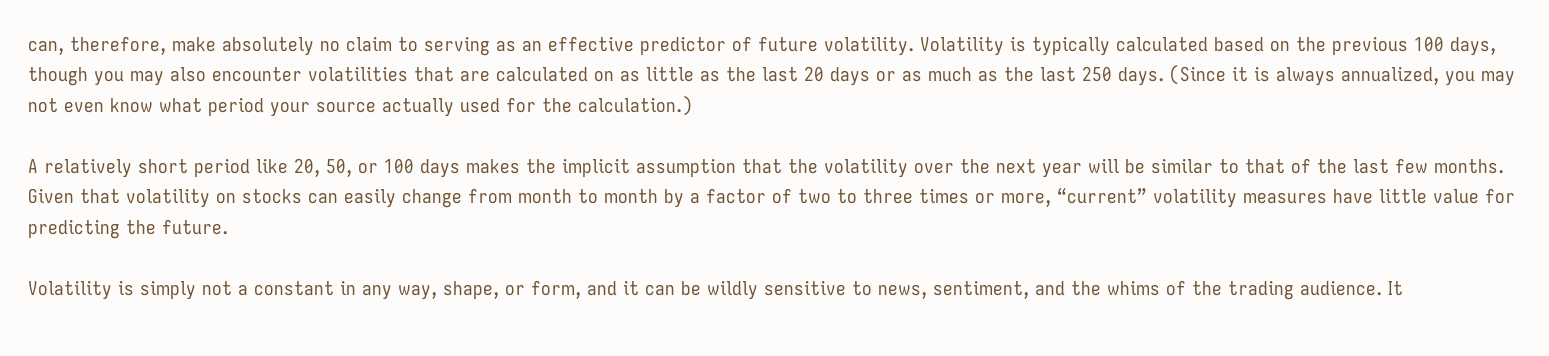can, therefore, make absolutely no claim to serving as an effective predictor of future volatility. Volatility is typically calculated based on the previous 100 days, though you may also encounter volatilities that are calculated on as little as the last 20 days or as much as the last 250 days. (Since it is always annualized, you may not even know what period your source actually used for the calculation.)

A relatively short period like 20, 50, or 100 days makes the implicit assumption that the volatility over the next year will be similar to that of the last few months. Given that volatility on stocks can easily change from month to month by a factor of two to three times or more, “current” volatility measures have little value for predicting the future.

Volatility is simply not a constant in any way, shape, or form, and it can be wildly sensitive to news, sentiment, and the whims of the trading audience. It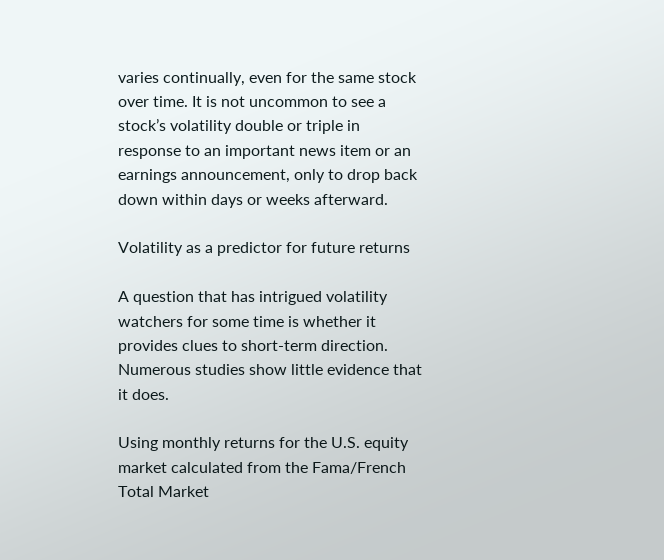varies continually, even for the same stock over time. It is not uncommon to see a stock’s volatility double or triple in response to an important news item or an earnings announcement, only to drop back down within days or weeks afterward.

Volatility as a predictor for future returns

A question that has intrigued volatility watchers for some time is whether it provides clues to short-term direction. Numerous studies show little evidence that it does.

Using monthly returns for the U.S. equity market calculated from the Fama/French Total Market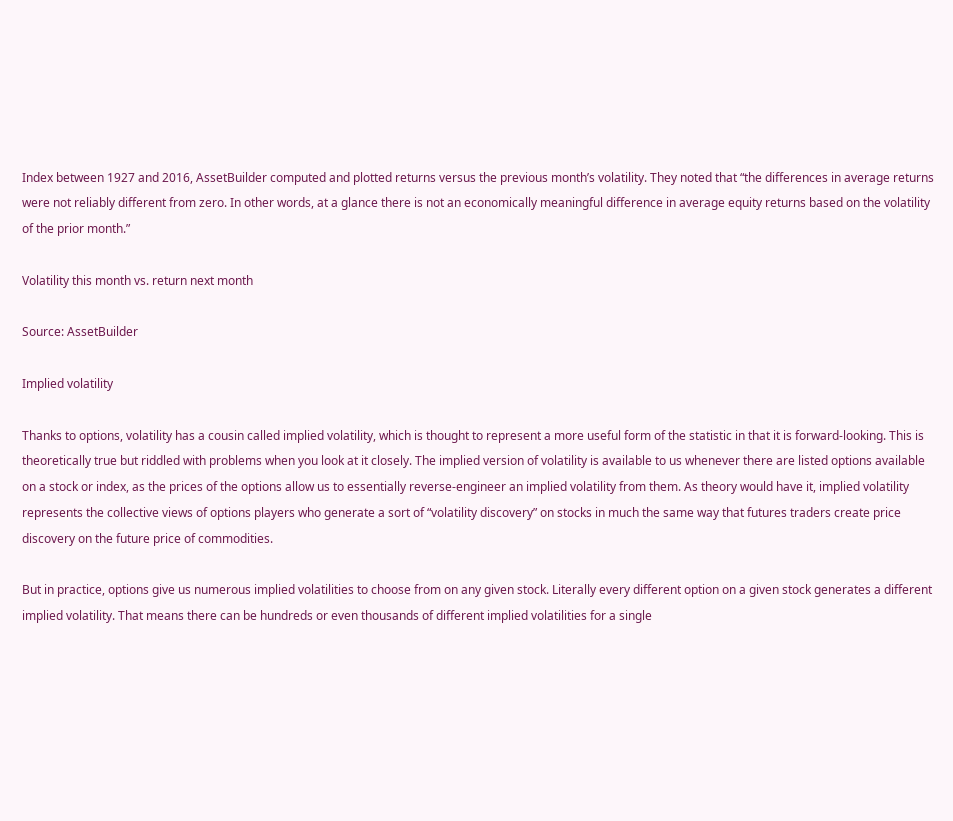Index between 1927 and 2016, AssetBuilder computed and plotted returns versus the previous month’s volatility. They noted that “the differences in average returns were not reliably different from zero. In other words, at a glance there is not an economically meaningful difference in average equity returns based on the volatility of the prior month.”

Volatility this month vs. return next month

Source: AssetBuilder

Implied volatility

Thanks to options, volatility has a cousin called implied volatility, which is thought to represent a more useful form of the statistic in that it is forward-looking. This is theoretically true but riddled with problems when you look at it closely. The implied version of volatility is available to us whenever there are listed options available on a stock or index, as the prices of the options allow us to essentially reverse-engineer an implied volatility from them. As theory would have it, implied volatility represents the collective views of options players who generate a sort of “volatility discovery” on stocks in much the same way that futures traders create price discovery on the future price of commodities.

But in practice, options give us numerous implied volatilities to choose from on any given stock. Literally every different option on a given stock generates a different implied volatility. That means there can be hundreds or even thousands of different implied volatilities for a single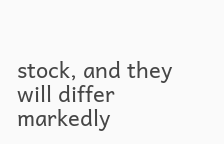stock, and they will differ markedly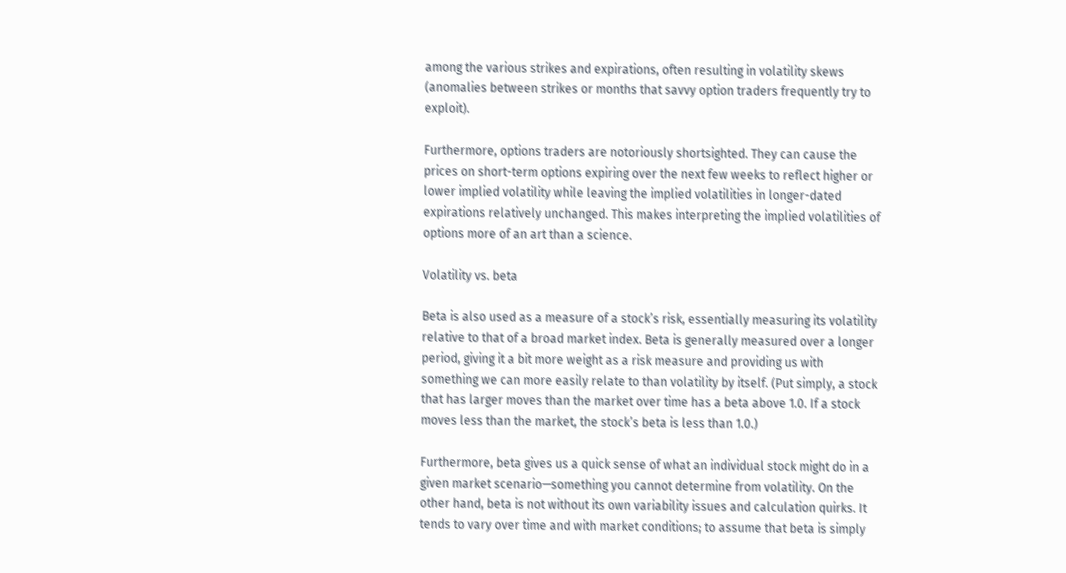among the various strikes and expirations, often resulting in volatility skews (anomalies between strikes or months that savvy option traders frequently try to exploit).

Furthermore, options traders are notoriously shortsighted. They can cause the prices on short-term options expiring over the next few weeks to reflect higher or lower implied volatility while leaving the implied volatilities in longer-dated expirations relatively unchanged. This makes interpreting the implied volatilities of options more of an art than a science.

Volatility vs. beta

Beta is also used as a measure of a stock’s risk, essentially measuring its volatility relative to that of a broad market index. Beta is generally measured over a longer period, giving it a bit more weight as a risk measure and providing us with something we can more easily relate to than volatility by itself. (Put simply, a stock that has larger moves than the market over time has a beta above 1.0. If a stock moves less than the market, the stock’s beta is less than 1.0.)

Furthermore, beta gives us a quick sense of what an individual stock might do in a given market scenario—something you cannot determine from volatility. On the other hand, beta is not without its own variability issues and calculation quirks. It tends to vary over time and with market conditions; to assume that beta is simply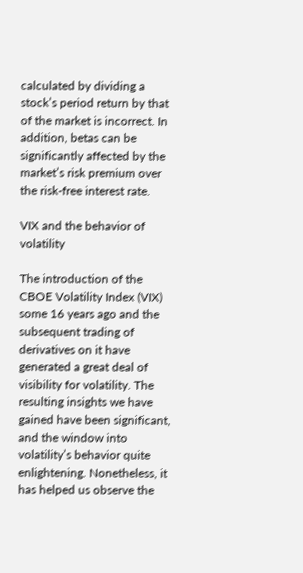calculated by dividing a stock’s period return by that of the market is incorrect. In addition, betas can be significantly affected by the market’s risk premium over the risk-free interest rate.

VIX and the behavior of volatility

The introduction of the CBOE Volatility Index (VIX) some 16 years ago and the subsequent trading of derivatives on it have generated a great deal of visibility for volatility. The resulting insights we have gained have been significant, and the window into volatility’s behavior quite enlightening. Nonetheless, it has helped us observe the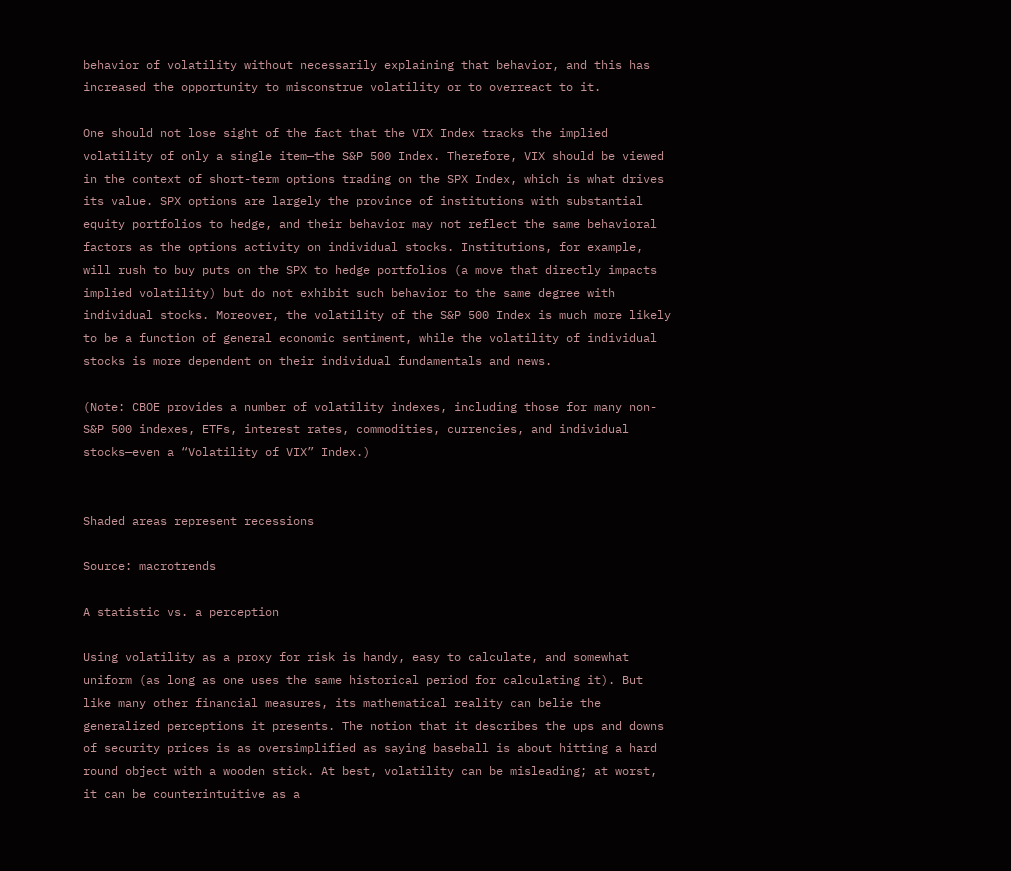behavior of volatility without necessarily explaining that behavior, and this has increased the opportunity to misconstrue volatility or to overreact to it.

One should not lose sight of the fact that the VIX Index tracks the implied volatility of only a single item—the S&P 500 Index. Therefore, VIX should be viewed in the context of short-term options trading on the SPX Index, which is what drives its value. SPX options are largely the province of institutions with substantial equity portfolios to hedge, and their behavior may not reflect the same behavioral factors as the options activity on individual stocks. Institutions, for example, will rush to buy puts on the SPX to hedge portfolios (a move that directly impacts implied volatility) but do not exhibit such behavior to the same degree with individual stocks. Moreover, the volatility of the S&P 500 Index is much more likely to be a function of general economic sentiment, while the volatility of individual stocks is more dependent on their individual fundamentals and news.

(Note: CBOE provides a number of volatility indexes, including those for many non-S&P 500 indexes, ETFs, interest rates, commodities, currencies, and individual stocks—even a “Volatility of VIX” Index.)


Shaded areas represent recessions

Source: macrotrends

A statistic vs. a perception

Using volatility as a proxy for risk is handy, easy to calculate, and somewhat uniform (as long as one uses the same historical period for calculating it). But like many other financial measures, its mathematical reality can belie the generalized perceptions it presents. The notion that it describes the ups and downs of security prices is as oversimplified as saying baseball is about hitting a hard round object with a wooden stick. At best, volatility can be misleading; at worst, it can be counterintuitive as a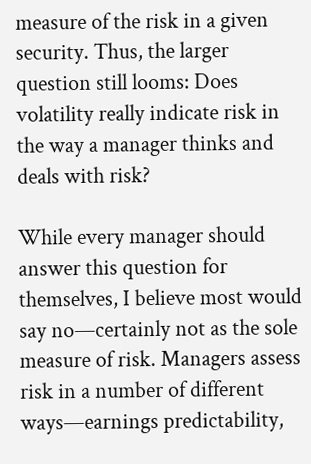measure of the risk in a given security. Thus, the larger question still looms: Does volatility really indicate risk in the way a manager thinks and deals with risk?

While every manager should answer this question for themselves, I believe most would say no—certainly not as the sole measure of risk. Managers assess risk in a number of different ways—earnings predictability,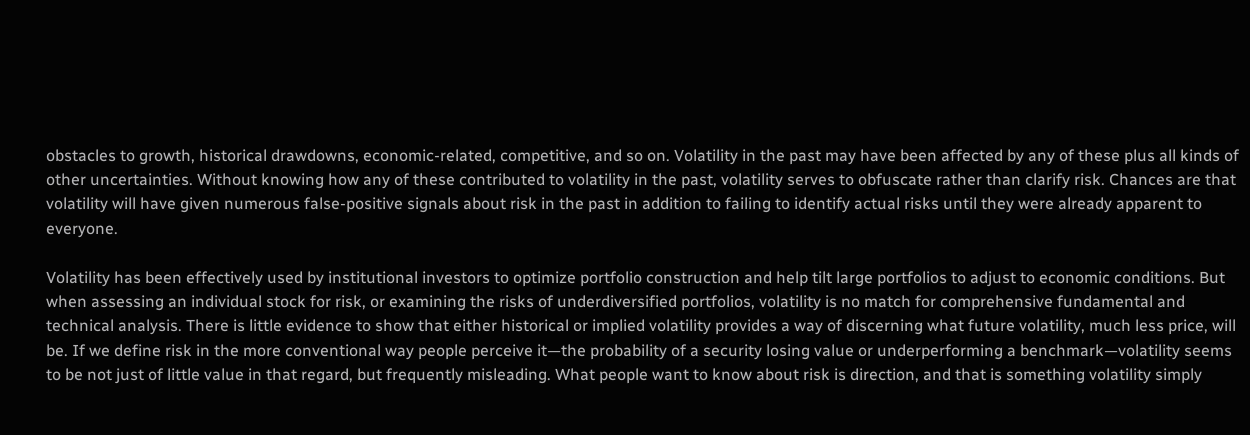obstacles to growth, historical drawdowns, economic-related, competitive, and so on. Volatility in the past may have been affected by any of these plus all kinds of other uncertainties. Without knowing how any of these contributed to volatility in the past, volatility serves to obfuscate rather than clarify risk. Chances are that volatility will have given numerous false-positive signals about risk in the past in addition to failing to identify actual risks until they were already apparent to everyone.

Volatility has been effectively used by institutional investors to optimize portfolio construction and help tilt large portfolios to adjust to economic conditions. But when assessing an individual stock for risk, or examining the risks of underdiversified portfolios, volatility is no match for comprehensive fundamental and technical analysis. There is little evidence to show that either historical or implied volatility provides a way of discerning what future volatility, much less price, will be. If we define risk in the more conventional way people perceive it—the probability of a security losing value or underperforming a benchmark—volatility seems to be not just of little value in that regard, but frequently misleading. What people want to know about risk is direction, and that is something volatility simply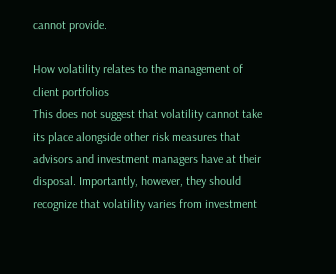cannot provide.

How volatility relates to the management of client portfolios
This does not suggest that volatility cannot take its place alongside other risk measures that advisors and investment managers have at their disposal. Importantly, however, they should recognize that volatility varies from investment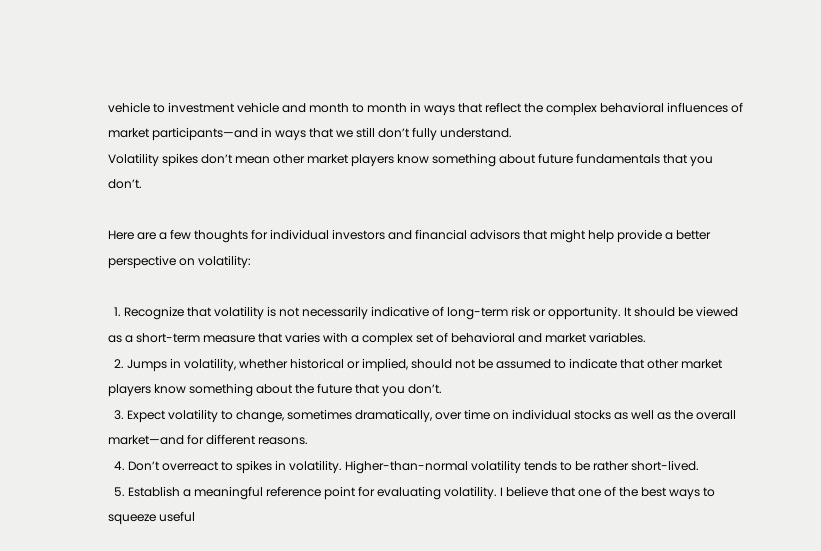vehicle to investment vehicle and month to month in ways that reflect the complex behavioral influences of market participants—and in ways that we still don’t fully understand.
Volatility spikes don’t mean other market players know something about future fundamentals that you don’t.

Here are a few thoughts for individual investors and financial advisors that might help provide a better perspective on volatility:

  1. Recognize that volatility is not necessarily indicative of long-term risk or opportunity. It should be viewed as a short-term measure that varies with a complex set of behavioral and market variables.
  2. Jumps in volatility, whether historical or implied, should not be assumed to indicate that other market players know something about the future that you don’t.
  3. Expect volatility to change, sometimes dramatically, over time on individual stocks as well as the overall market—and for different reasons.
  4. Don’t overreact to spikes in volatility. Higher-than-normal volatility tends to be rather short-lived.
  5. Establish a meaningful reference point for evaluating volatility. I believe that one of the best ways to squeeze useful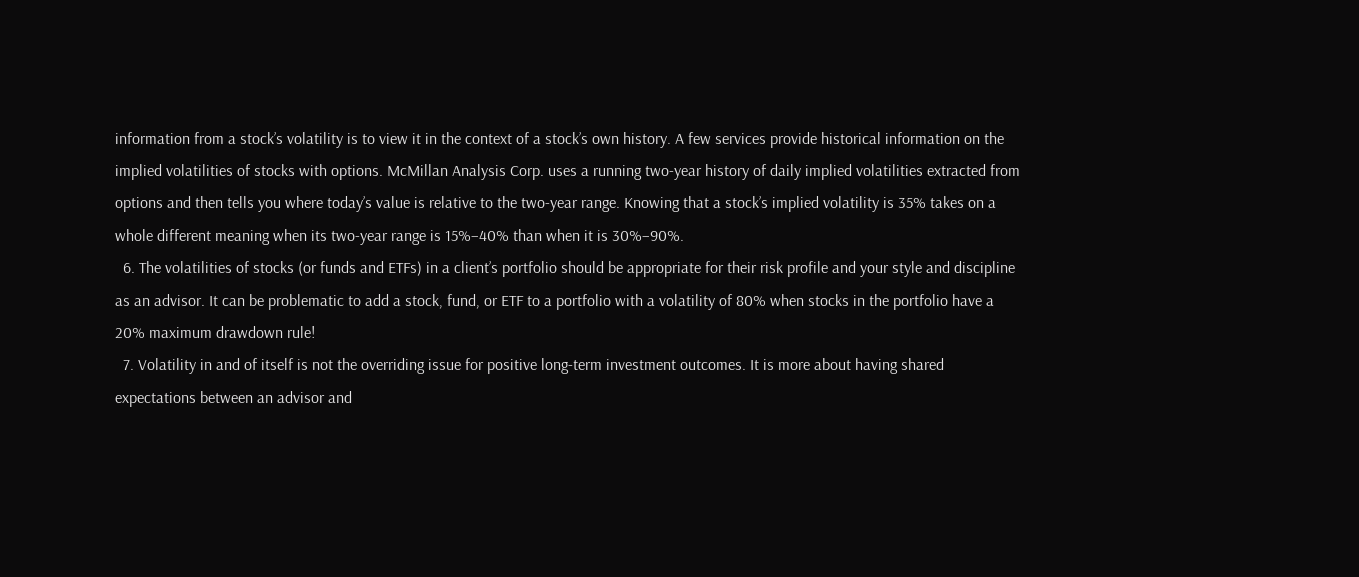information from a stock’s volatility is to view it in the context of a stock’s own history. A few services provide historical information on the implied volatilities of stocks with options. McMillan Analysis Corp. uses a running two-year history of daily implied volatilities extracted from options and then tells you where today’s value is relative to the two-year range. Knowing that a stock’s implied volatility is 35% takes on a whole different meaning when its two-year range is 15%–40% than when it is 30%–90%.
  6. The volatilities of stocks (or funds and ETFs) in a client’s portfolio should be appropriate for their risk profile and your style and discipline as an advisor. It can be problematic to add a stock, fund, or ETF to a portfolio with a volatility of 80% when stocks in the portfolio have a 20% maximum drawdown rule!
  7. Volatility in and of itself is not the overriding issue for positive long-term investment outcomes. It is more about having shared expectations between an advisor and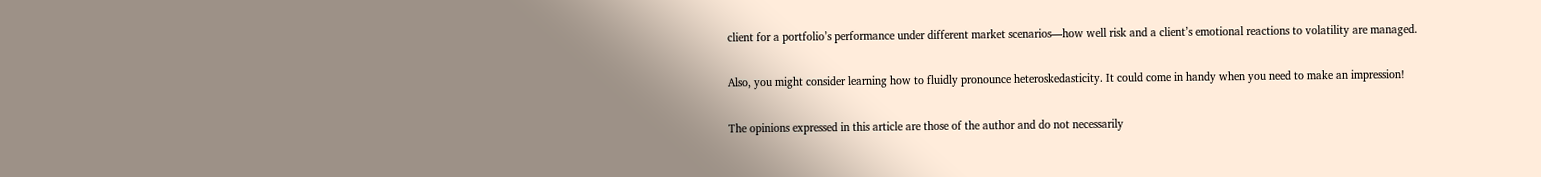client for a portfolio’s performance under different market scenarios—how well risk and a client’s emotional reactions to volatility are managed.

Also, you might consider learning how to fluidly pronounce heteroskedasticity. It could come in handy when you need to make an impression!

The opinions expressed in this article are those of the author and do not necessarily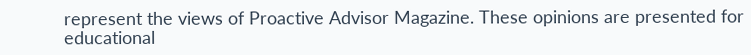represent the views of Proactive Advisor Magazine. These opinions are presented for educational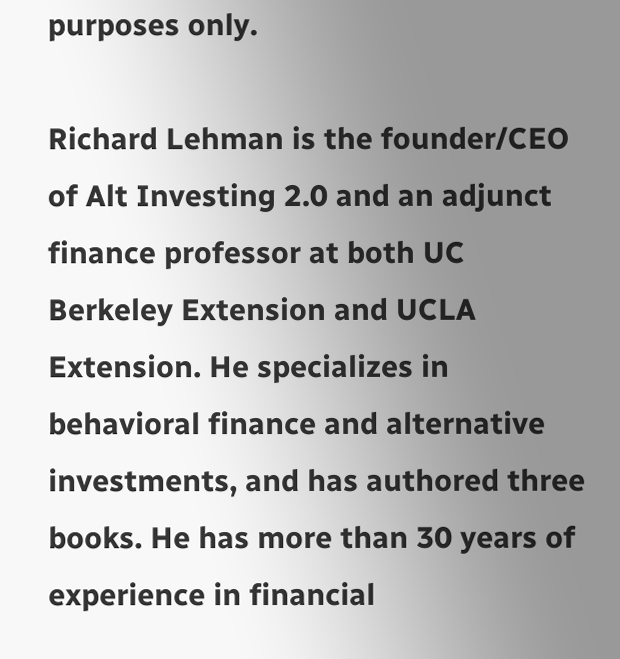purposes only.

Richard Lehman is the founder/CEO of Alt Investing 2.0 and an adjunct finance professor at both UC Berkeley Extension and UCLA Extension. He specializes in behavioral finance and alternative investments, and has authored three books. He has more than 30 years of experience in financial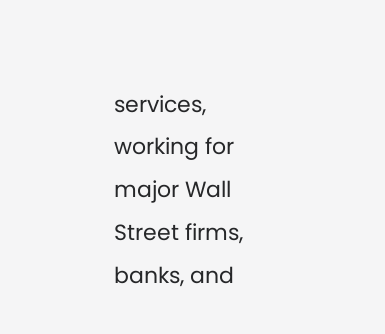services, working for major Wall Street firms, banks, and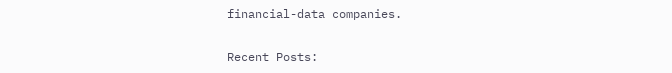financial-data companies.

Recent Posts: